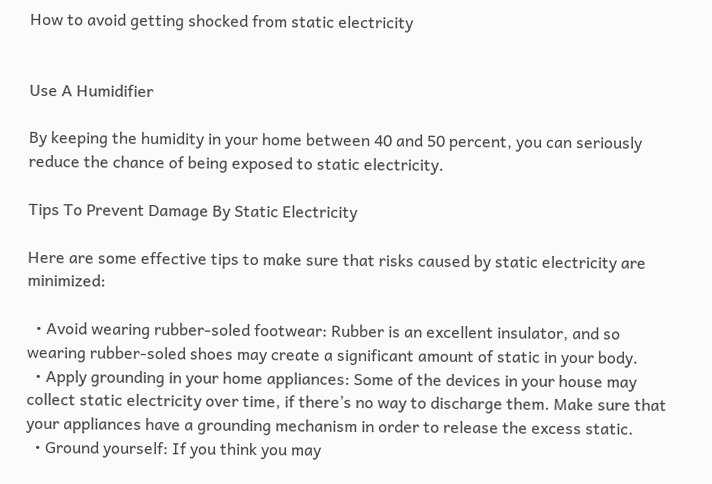How to avoid getting shocked from static electricity


Use A Humidifier

By keeping the humidity in your home between 40 and 50 percent, you can seriously reduce the chance of being exposed to static electricity.

Tips To Prevent Damage By Static Electricity

Here are some effective tips to make sure that risks caused by static electricity are minimized:

  • Avoid wearing rubber-soled footwear: Rubber is an excellent insulator, and so wearing rubber-soled shoes may create a significant amount of static in your body.
  • Apply grounding in your home appliances: Some of the devices in your house may collect static electricity over time, if there’s no way to discharge them. Make sure that your appliances have a grounding mechanism in order to release the excess static.
  • Ground yourself: If you think you may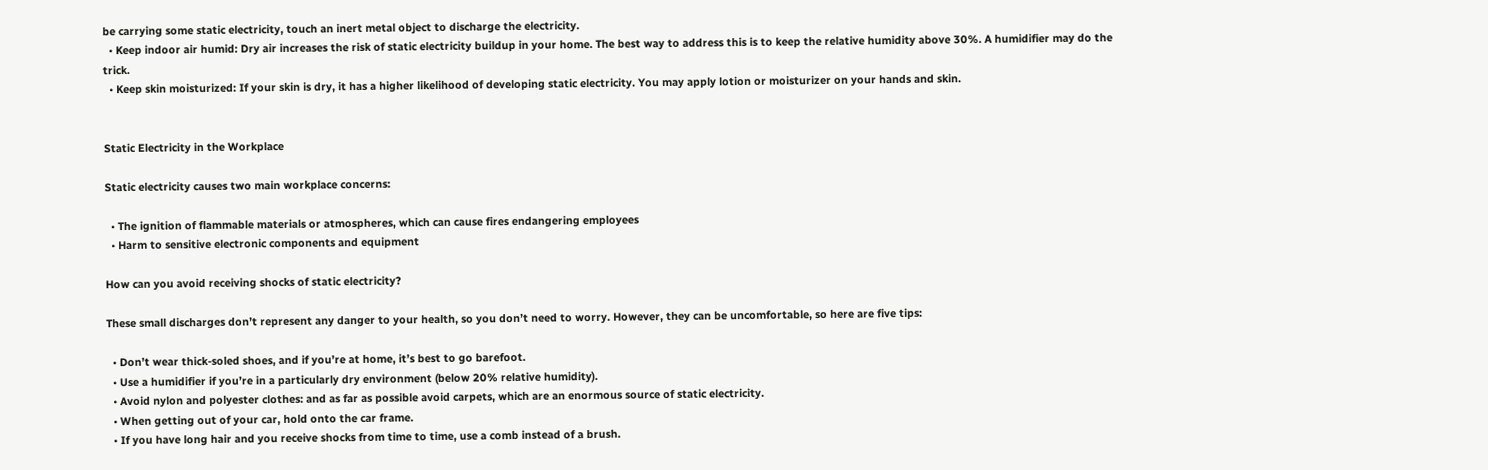be carrying some static electricity, touch an inert metal object to discharge the electricity.
  • Keep indoor air humid: Dry air increases the risk of static electricity buildup in your home. The best way to address this is to keep the relative humidity above 30%. A humidifier may do the trick.
  • Keep skin moisturized: If your skin is dry, it has a higher likelihood of developing static electricity. You may apply lotion or moisturizer on your hands and skin.


Static Electricity in the Workplace

Static electricity causes two main workplace concerns:

  • The ignition of flammable materials or atmospheres, which can cause fires endangering employees
  • Harm to sensitive electronic components and equipment

How can you avoid receiving shocks of static electricity?

These small discharges don’t represent any danger to your health, so you don’t need to worry. However, they can be uncomfortable, so here are five tips:

  • Don’t wear thick-soled shoes, and if you’re at home, it’s best to go barefoot.
  • Use a humidifier if you’re in a particularly dry environment (below 20% relative humidity).
  • Avoid nylon and polyester clothes: and as far as possible avoid carpets, which are an enormous source of static electricity.
  • When getting out of your car, hold onto the car frame.
  • If you have long hair and you receive shocks from time to time, use a comb instead of a brush.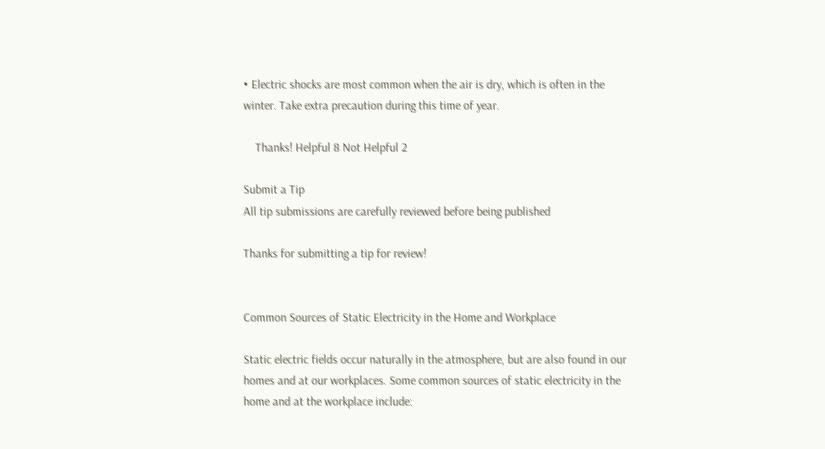• Electric shocks are most common when the air is dry, which is often in the winter. Take extra precaution during this time of year.

    Thanks! Helpful 8 Not Helpful 2

Submit a Tip
All tip submissions are carefully reviewed before being published

Thanks for submitting a tip for review!


Common Sources of Static Electricity in the Home and Workplace

Static electric fields occur naturally in the atmosphere, but are also found in our homes and at our workplaces. Some common sources of static electricity in the home and at the workplace include: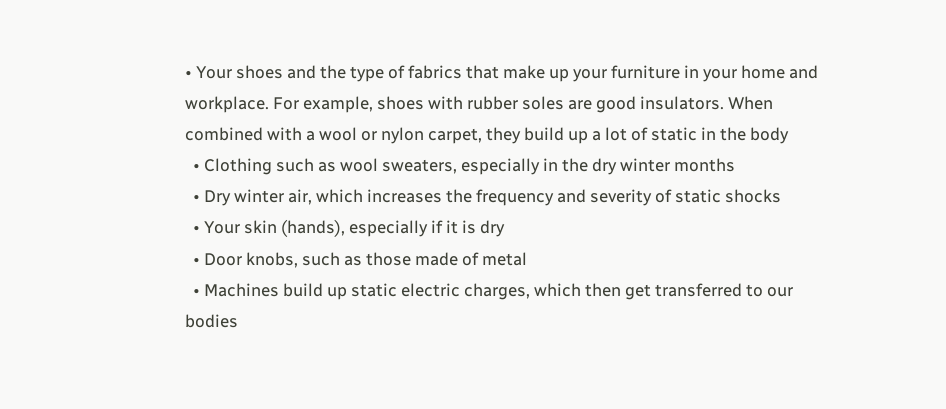• Your shoes and the type of fabrics that make up your furniture in your home and workplace. For example, shoes with rubber soles are good insulators. When combined with a wool or nylon carpet, they build up a lot of static in the body
  • Clothing such as wool sweaters, especially in the dry winter months
  • Dry winter air, which increases the frequency and severity of static shocks
  • Your skin (hands), especially if it is dry
  • Door knobs, such as those made of metal
  • Machines build up static electric charges, which then get transferred to our bodies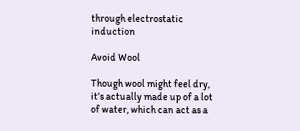through electrostatic induction

Avoid Wool

Though wool might feel dry, it’s actually made up of a lot of water, which can act as a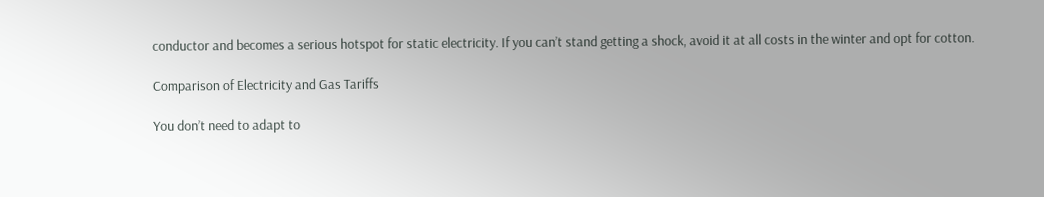conductor and becomes a serious hotspot for static electricity. If you can’t stand getting a shock, avoid it at all costs in the winter and opt for cotton.

Comparison of Electricity and Gas Tariffs

You don’t need to adapt to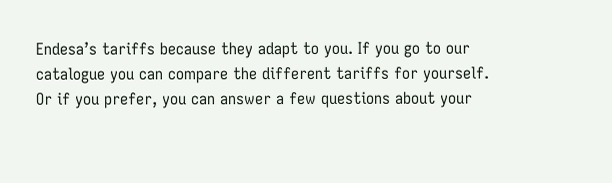Endesa’s tariffs because they adapt to you. If you go to our catalogue you can compare the different tariffs for yourself. Or if you prefer, you can answer a few questions about your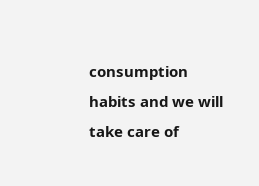consumption habits and we will take care of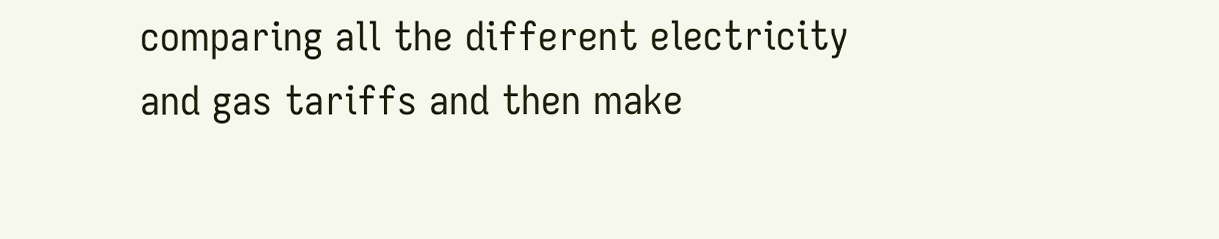comparing all the different electricity and gas tariffs and then make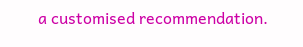a customised recommendation.